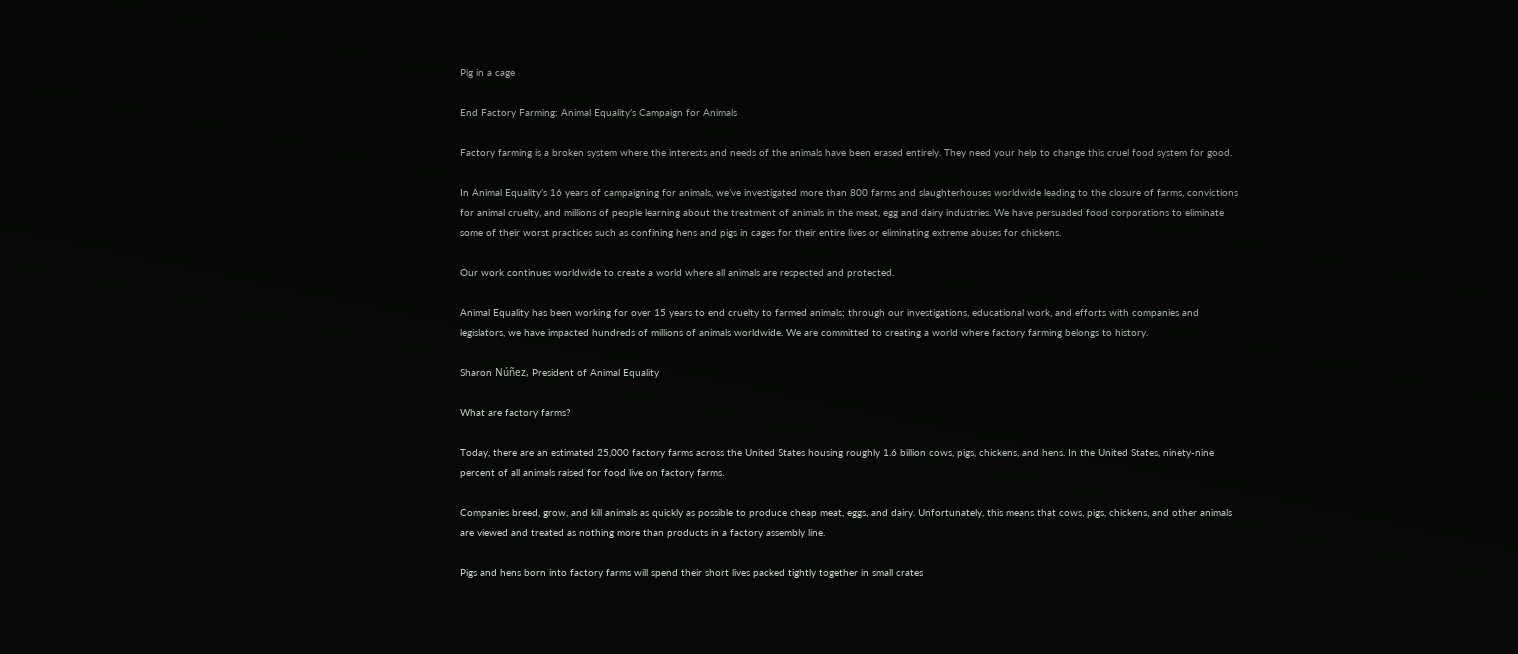Pig in a cage

End Factory Farming: Animal Equality’s Campaign for Animals

Factory farming is a broken system where the interests and needs of the animals have been erased entirely. They need your help to change this cruel food system for good.

In Animal Equality’s 16 years of campaigning for animals, we’ve investigated more than 800 farms and slaughterhouses worldwide leading to the closure of farms, convictions for animal cruelty, and millions of people learning about the treatment of animals in the meat, egg and dairy industries. We have persuaded food corporations to eliminate some of their worst practices such as confining hens and pigs in cages for their entire lives or eliminating extreme abuses for chickens.

Our work continues worldwide to create a world where all animals are respected and protected.

Animal Equality has been working for over 15 years to end cruelty to farmed animals; through our investigations, educational work, and efforts with companies and legislators, we have impacted hundreds of millions of animals worldwide. We are committed to creating a world where factory farming belongs to history.

Sharon Núñez, President of Animal Equality

What are factory farms?

Today, there are an estimated 25,000 factory farms across the United States housing roughly 1.6 billion cows, pigs, chickens, and hens. In the United States, ninety-nine percent of all animals raised for food live on factory farms.

Companies breed, grow, and kill animals as quickly as possible to produce cheap meat, eggs, and dairy. Unfortunately, this means that cows, pigs, chickens, and other animals are viewed and treated as nothing more than products in a factory assembly line.

Pigs and hens born into factory farms will spend their short lives packed tightly together in small crates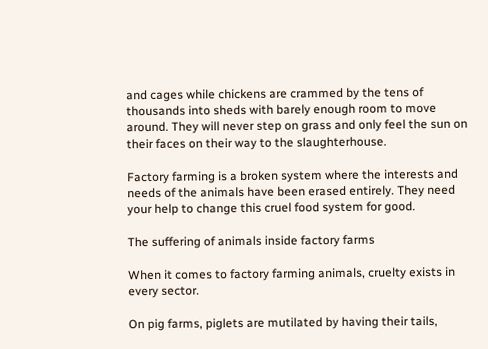and cages while chickens are crammed by the tens of thousands into sheds with barely enough room to move around. They will never step on grass and only feel the sun on their faces on their way to the slaughterhouse.

Factory farming is a broken system where the interests and needs of the animals have been erased entirely. They need your help to change this cruel food system for good.

The suffering of animals inside factory farms

When it comes to factory farming animals, cruelty exists in every sector.

On pig farms, piglets are mutilated by having their tails,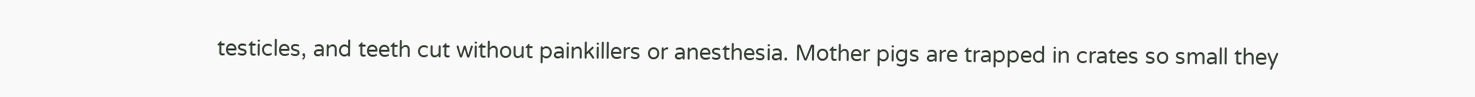testicles, and teeth cut without painkillers or anesthesia. Mother pigs are trapped in crates so small they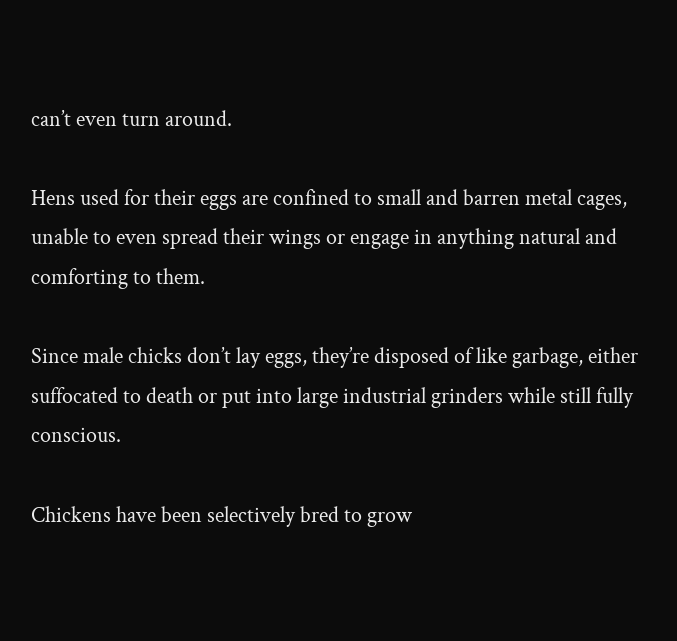can’t even turn around.

Hens used for their eggs are confined to small and barren metal cages, unable to even spread their wings or engage in anything natural and comforting to them.

Since male chicks don’t lay eggs, they’re disposed of like garbage, either suffocated to death or put into large industrial grinders while still fully conscious.

Chickens have been selectively bred to grow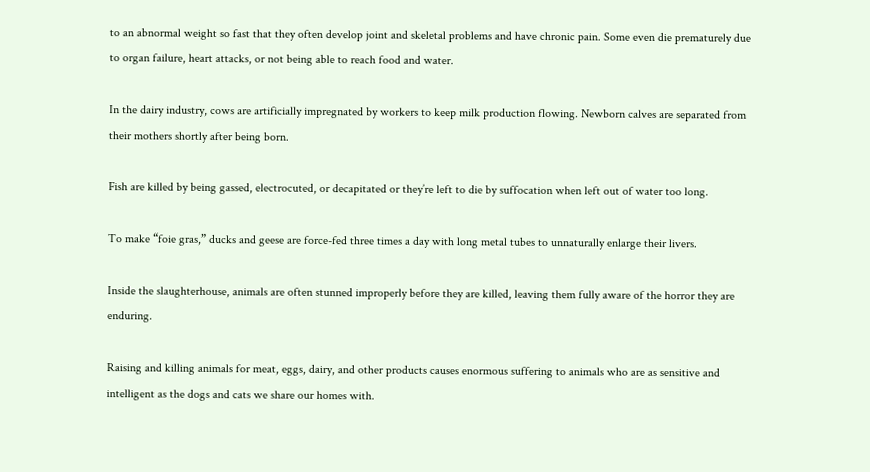to an abnormal weight so fast that they often develop joint and skeletal problems and have chronic pain. Some even die prematurely due to organ failure, heart attacks, or not being able to reach food and water.

In the dairy industry, cows are artificially impregnated by workers to keep milk production flowing. Newborn calves are separated from their mothers shortly after being born.

Fish are killed by being gassed, electrocuted, or decapitated or they’re left to die by suffocation when left out of water too long.

To make “foie gras,” ducks and geese are force-fed three times a day with long metal tubes to unnaturally enlarge their livers.

Inside the slaughterhouse, animals are often stunned improperly before they are killed, leaving them fully aware of the horror they are enduring.

Raising and killing animals for meat, eggs, dairy, and other products causes enormous suffering to animals who are as sensitive and intelligent as the dogs and cats we share our homes with.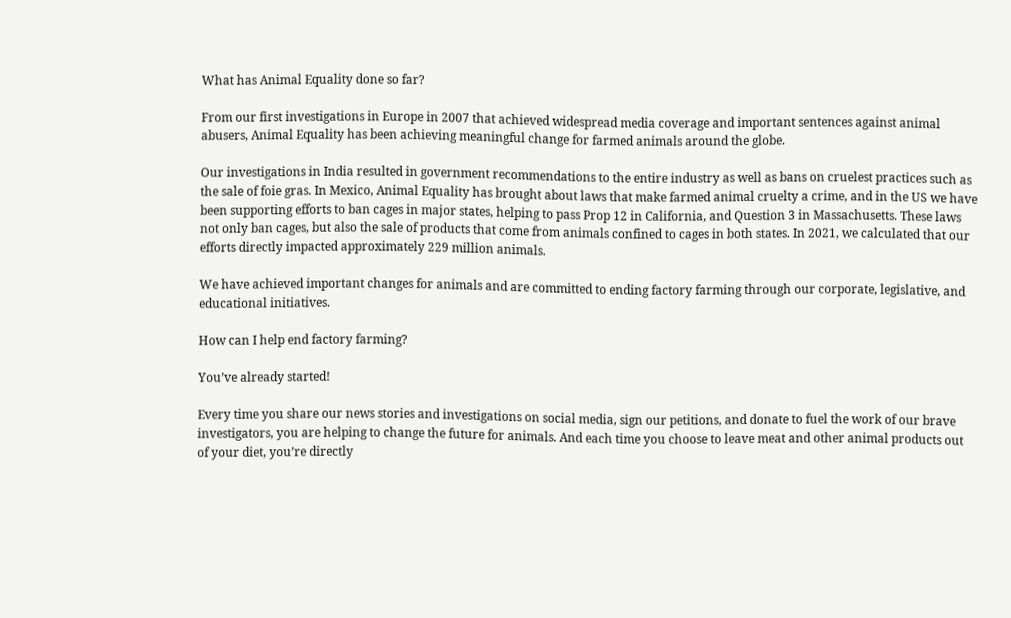What has Animal Equality done so far?

From our first investigations in Europe in 2007 that achieved widespread media coverage and important sentences against animal abusers, Animal Equality has been achieving meaningful change for farmed animals around the globe.

Our investigations in India resulted in government recommendations to the entire industry as well as bans on cruelest practices such as the sale of foie gras. In Mexico, Animal Equality has brought about laws that make farmed animal cruelty a crime, and in the US we have been supporting efforts to ban cages in major states, helping to pass Prop 12 in California, and Question 3 in Massachusetts. These laws not only ban cages, but also the sale of products that come from animals confined to cages in both states. In 2021, we calculated that our efforts directly impacted approximately 229 million animals.

We have achieved important changes for animals and are committed to ending factory farming through our corporate, legislative, and educational initiatives.

How can I help end factory farming?

You’ve already started!

Every time you share our news stories and investigations on social media, sign our petitions, and donate to fuel the work of our brave investigators, you are helping to change the future for animals. And each time you choose to leave meat and other animal products out of your diet, you’re directly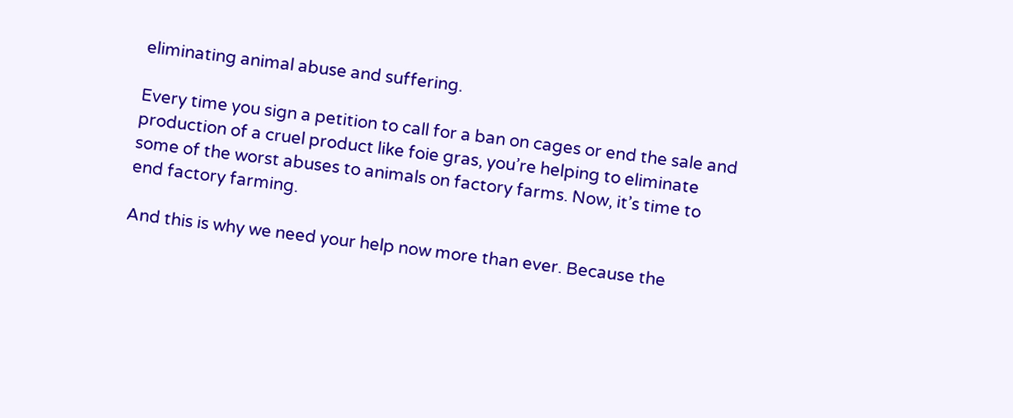eliminating animal abuse and suffering.

Every time you sign a petition to call for a ban on cages or end the sale and production of a cruel product like foie gras, you’re helping to eliminate some of the worst abuses to animals on factory farms. Now, it’s time to end factory farming.

And this is why we need your help now more than ever. Because the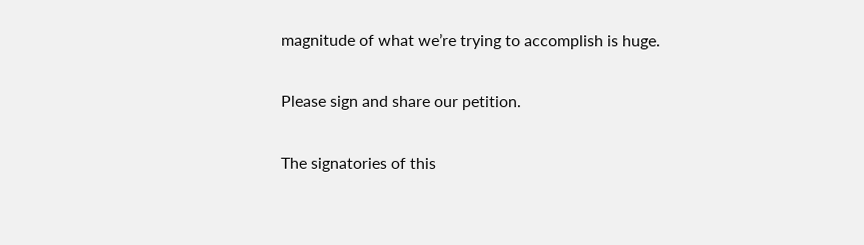magnitude of what we’re trying to accomplish is huge.

Please sign and share our petition.

The signatories of this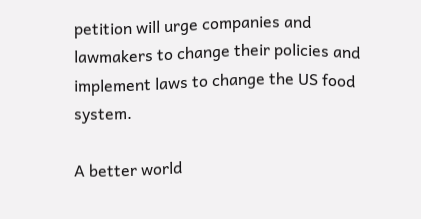petition will urge companies and lawmakers to change their policies and implement laws to change the US food system.

A better world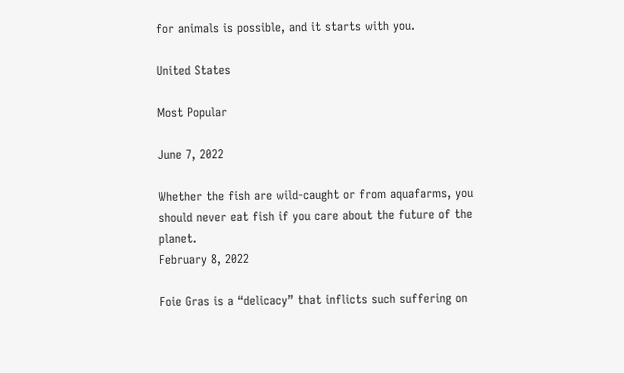for animals is possible, and it starts with you.

United States

Most Popular

June 7, 2022

Whether the fish are wild-caught or from aquafarms, you should never eat fish if you care about the future of the planet.
February 8, 2022

Foie Gras is a “delicacy” that inflicts such suffering on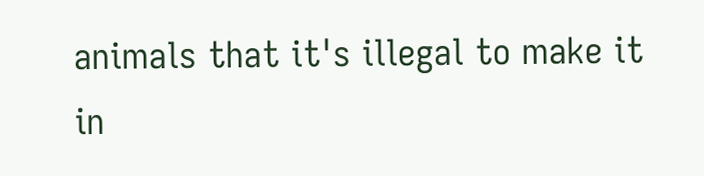animals that it's illegal to make it in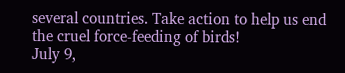several countries. Take action to help us end the cruel force-feeding of birds!
July 9,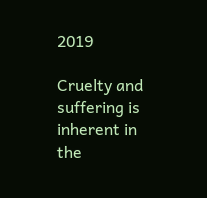2019

Cruelty and suffering is inherent in the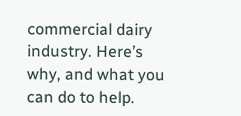commercial dairy industry. Here’s why, and what you can do to help.